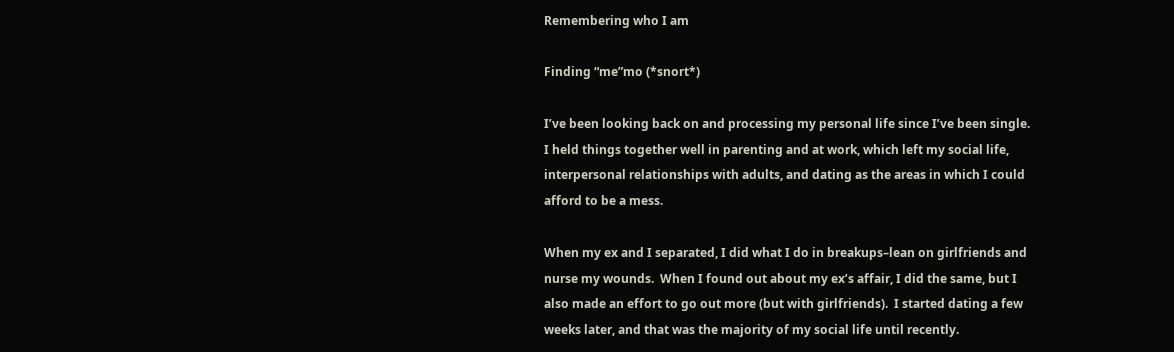Remembering who I am

Finding “me”mo (*snort*)

I’ve been looking back on and processing my personal life since I’ve been single.  I held things together well in parenting and at work, which left my social life, interpersonal relationships with adults, and dating as the areas in which I could afford to be a mess.

When my ex and I separated, I did what I do in breakups–lean on girlfriends and nurse my wounds.  When I found out about my ex’s affair, I did the same, but I also made an effort to go out more (but with girlfriends).  I started dating a few weeks later, and that was the majority of my social life until recently.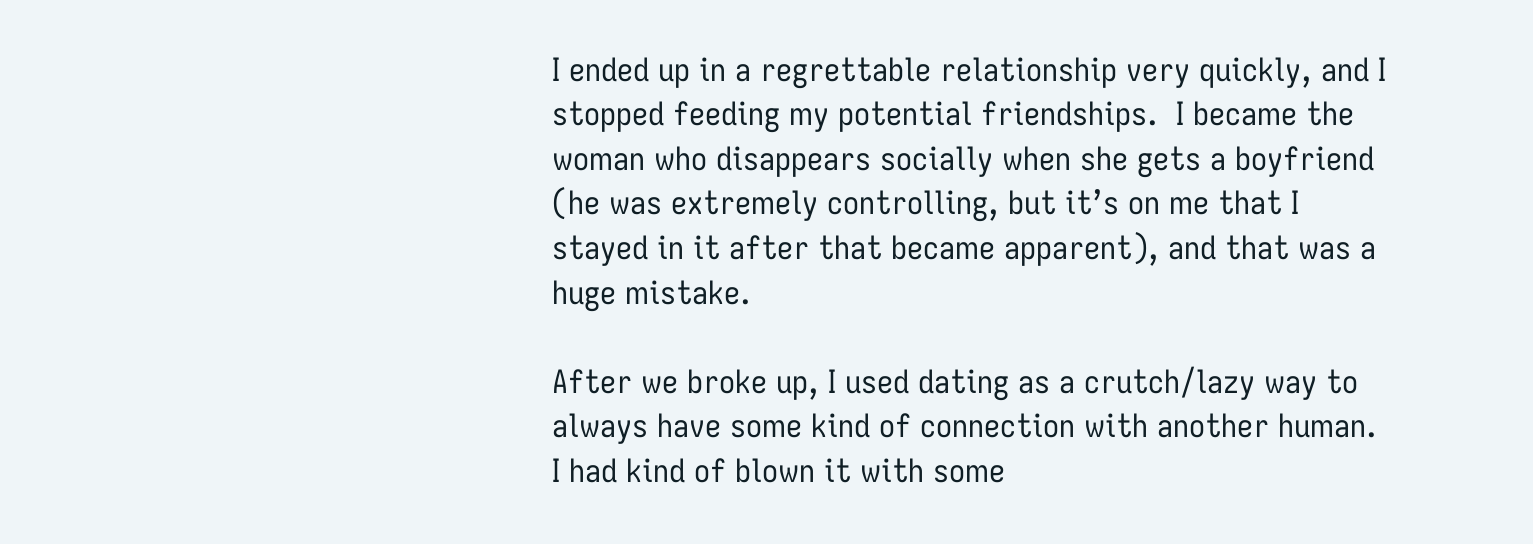I ended up in a regrettable relationship very quickly, and I stopped feeding my potential friendships.  I became the woman who disappears socially when she gets a boyfriend (he was extremely controlling, but it’s on me that I stayed in it after that became apparent), and that was a huge mistake.

After we broke up, I used dating as a crutch/lazy way to always have some kind of connection with another human.  I had kind of blown it with some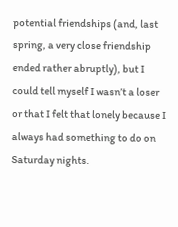potential friendships (and, last spring, a very close friendship ended rather abruptly), but I could tell myself I wasn’t a loser or that I felt that lonely because I always had something to do on Saturday nights.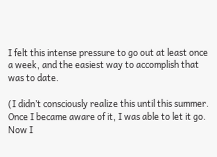I felt this intense pressure to go out at least once a week, and the easiest way to accomplish that was to date.

(I didn’t consciously realize this until this summer. Once I became aware of it, I was able to let it go.  Now I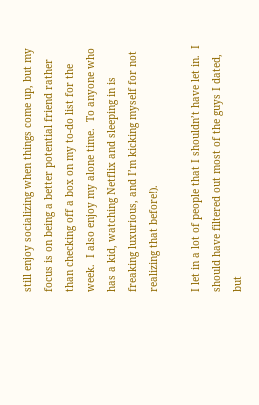still enjoy socializing when things come up, but my focus is on being a better potential friend rather than checking off a box on my to-do list for the week.  I also enjoy my alone time.  To anyone who has a kid, watching Netflix and sleeping in is freaking luxurious, and I’m kicking myself for not realizing that before!).

I let in a lot of people that I shouldn’t have let in.  I should have filtered out most of the guys I dated, but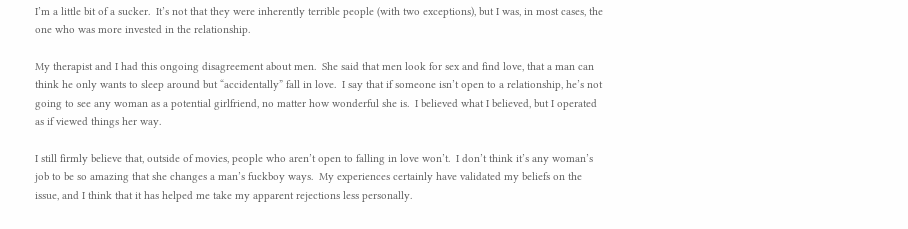I’m a little bit of a sucker.  It’s not that they were inherently terrible people (with two exceptions), but I was, in most cases, the one who was more invested in the relationship.

My therapist and I had this ongoing disagreement about men.  She said that men look for sex and find love, that a man can think he only wants to sleep around but “accidentally” fall in love.  I say that if someone isn’t open to a relationship, he’s not going to see any woman as a potential girlfriend, no matter how wonderful she is.  I believed what I believed, but I operated as if viewed things her way.

I still firmly believe that, outside of movies, people who aren’t open to falling in love won’t.  I don’t think it’s any woman’s job to be so amazing that she changes a man’s fuckboy ways.  My experiences certainly have validated my beliefs on the issue, and I think that it has helped me take my apparent rejections less personally.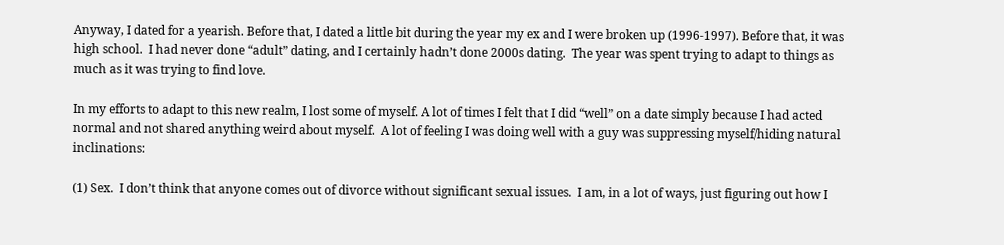Anyway, I dated for a yearish. Before that, I dated a little bit during the year my ex and I were broken up (1996-1997). Before that, it was high school.  I had never done “adult” dating, and I certainly hadn’t done 2000s dating.  The year was spent trying to adapt to things as much as it was trying to find love.

In my efforts to adapt to this new realm, I lost some of myself. A lot of times I felt that I did “well” on a date simply because I had acted normal and not shared anything weird about myself.  A lot of feeling I was doing well with a guy was suppressing myself/hiding natural inclinations:

(1) Sex.  I don’t think that anyone comes out of divorce without significant sexual issues.  I am, in a lot of ways, just figuring out how I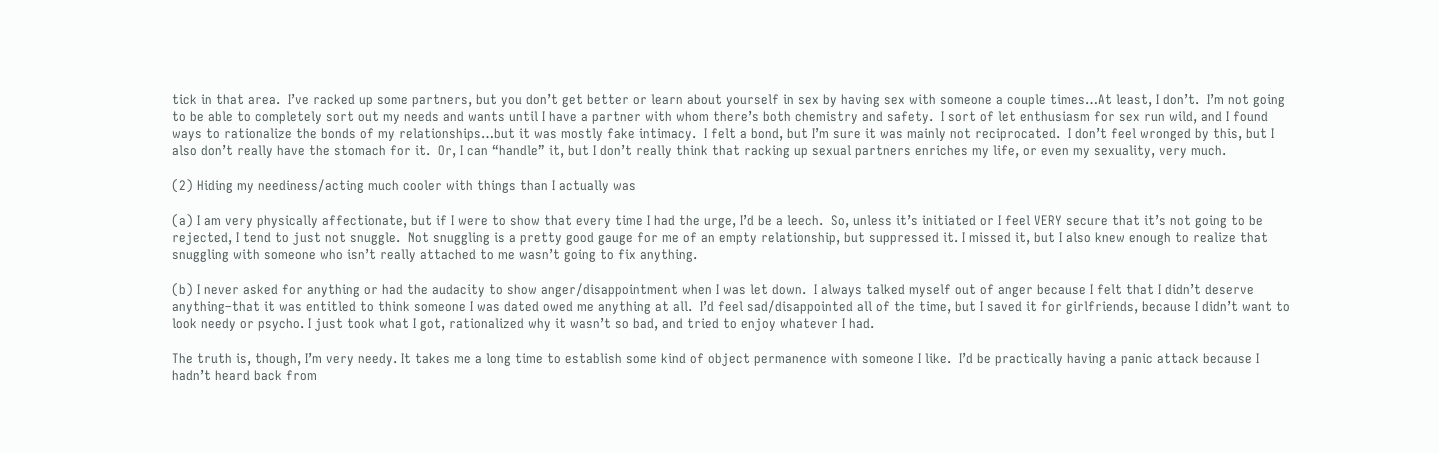tick in that area.  I’ve racked up some partners, but you don’t get better or learn about yourself in sex by having sex with someone a couple times…At least, I don’t.  I’m not going to be able to completely sort out my needs and wants until I have a partner with whom there’s both chemistry and safety.  I sort of let enthusiasm for sex run wild, and I found ways to rationalize the bonds of my relationships…but it was mostly fake intimacy.  I felt a bond, but I’m sure it was mainly not reciprocated.  I don’t feel wronged by this, but I also don’t really have the stomach for it.  Or, I can “handle” it, but I don’t really think that racking up sexual partners enriches my life, or even my sexuality, very much.

(2) Hiding my neediness/acting much cooler with things than I actually was

(a) I am very physically affectionate, but if I were to show that every time I had the urge, I’d be a leech.  So, unless it’s initiated or I feel VERY secure that it’s not going to be rejected, I tend to just not snuggle.  Not snuggling is a pretty good gauge for me of an empty relationship, but suppressed it. I missed it, but I also knew enough to realize that snuggling with someone who isn’t really attached to me wasn’t going to fix anything.

(b) I never asked for anything or had the audacity to show anger/disappointment when I was let down.  I always talked myself out of anger because I felt that I didn’t deserve anything–that it was entitled to think someone I was dated owed me anything at all.  I’d feel sad/disappointed all of the time, but I saved it for girlfriends, because I didn’t want to look needy or psycho. I just took what I got, rationalized why it wasn’t so bad, and tried to enjoy whatever I had.

The truth is, though, I’m very needy. It takes me a long time to establish some kind of object permanence with someone I like.  I’d be practically having a panic attack because I hadn’t heard back from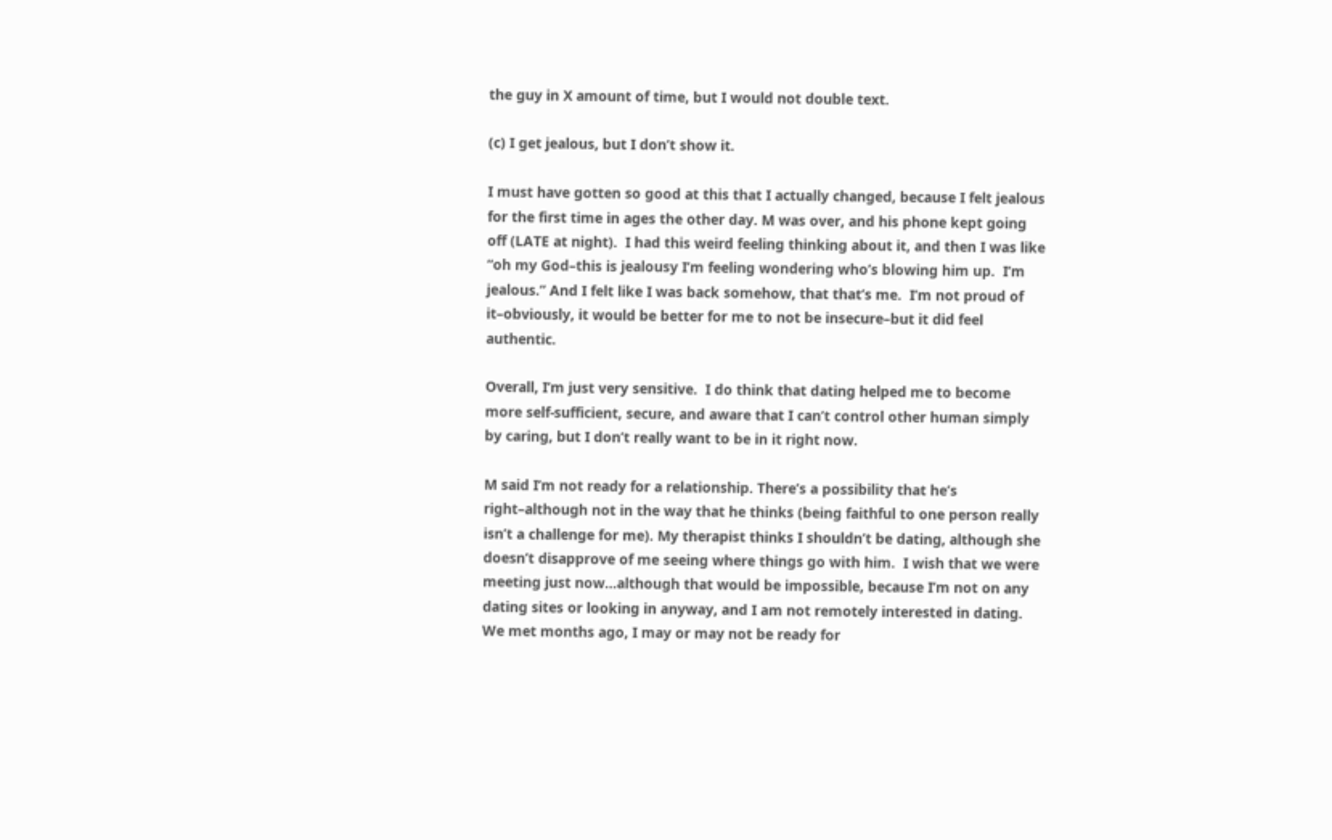the guy in X amount of time, but I would not double text.

(c) I get jealous, but I don’t show it.

I must have gotten so good at this that I actually changed, because I felt jealous for the first time in ages the other day. M was over, and his phone kept going off (LATE at night).  I had this weird feeling thinking about it, and then I was like “oh my God–this is jealousy I’m feeling wondering who’s blowing him up.  I’m jealous.” And I felt like I was back somehow, that that’s me.  I’m not proud of it–obviously, it would be better for me to not be insecure–but it did feel authentic.

Overall, I’m just very sensitive.  I do think that dating helped me to become more self-sufficient, secure, and aware that I can’t control other human simply by caring, but I don’t really want to be in it right now.

M said I’m not ready for a relationship. There’s a possibility that he’s right–although not in the way that he thinks (being faithful to one person really isn’t a challenge for me). My therapist thinks I shouldn’t be dating, although she doesn’t disapprove of me seeing where things go with him.  I wish that we were meeting just now…although that would be impossible, because I’m not on any dating sites or looking in anyway, and I am not remotely interested in dating.  We met months ago, I may or may not be ready for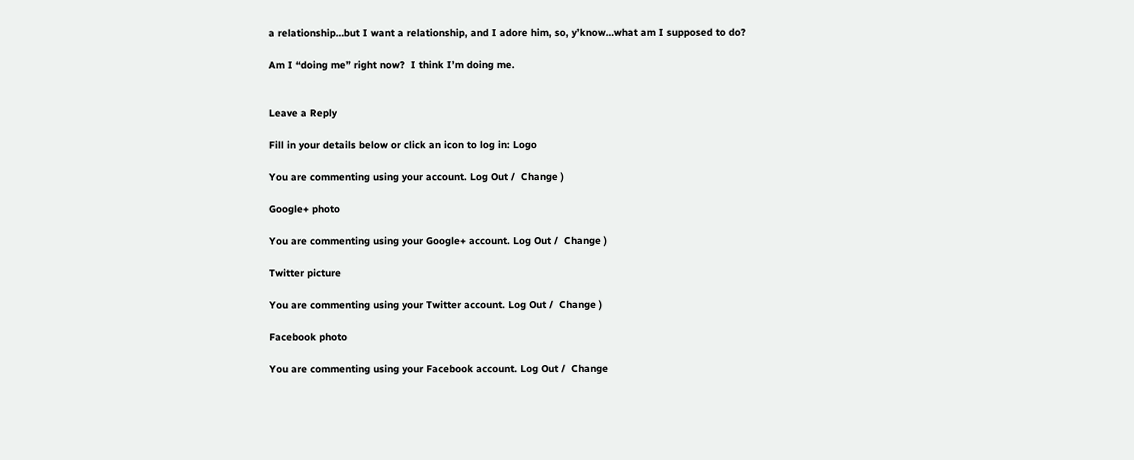a relationship…but I want a relationship, and I adore him, so, y’know…what am I supposed to do?

Am I “doing me” right now?  I think I’m doing me.


Leave a Reply

Fill in your details below or click an icon to log in: Logo

You are commenting using your account. Log Out /  Change )

Google+ photo

You are commenting using your Google+ account. Log Out /  Change )

Twitter picture

You are commenting using your Twitter account. Log Out /  Change )

Facebook photo

You are commenting using your Facebook account. Log Out /  Change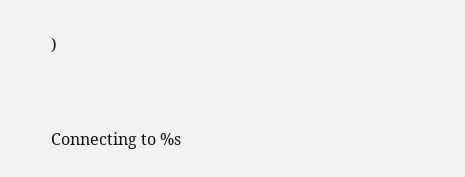)


Connecting to %s